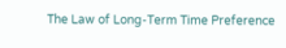The Law of Long-Term Time Preference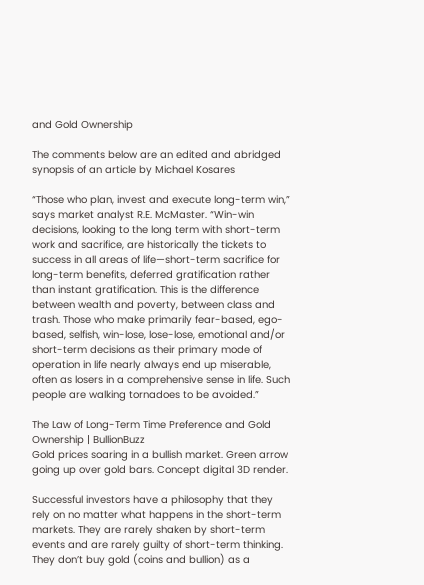and Gold Ownership

The comments below are an edited and abridged synopsis of an article by Michael Kosares

“Those who plan, invest and execute long-term win,” says market analyst R.E. McMaster. “Win-win decisions, looking to the long term with short-term work and sacrifice, are historically the tickets to success in all areas of life—short-term sacrifice for long-term benefits, deferred gratification rather than instant gratification. This is the difference between wealth and poverty, between class and trash. Those who make primarily fear-based, ego-based, selfish, win-lose, lose-lose, emotional and/or short-term decisions as their primary mode of operation in life nearly always end up miserable, often as losers in a comprehensive sense in life. Such people are walking tornadoes to be avoided.”

The Law of Long-Term Time Preference and Gold Ownership | BullionBuzz
Gold prices soaring in a bullish market. Green arrow going up over gold bars. Concept digital 3D render.

Successful investors have a philosophy that they rely on no matter what happens in the short-term markets. They are rarely shaken by short-term events and are rarely guilty of short-term thinking. They don’t buy gold (coins and bullion) as a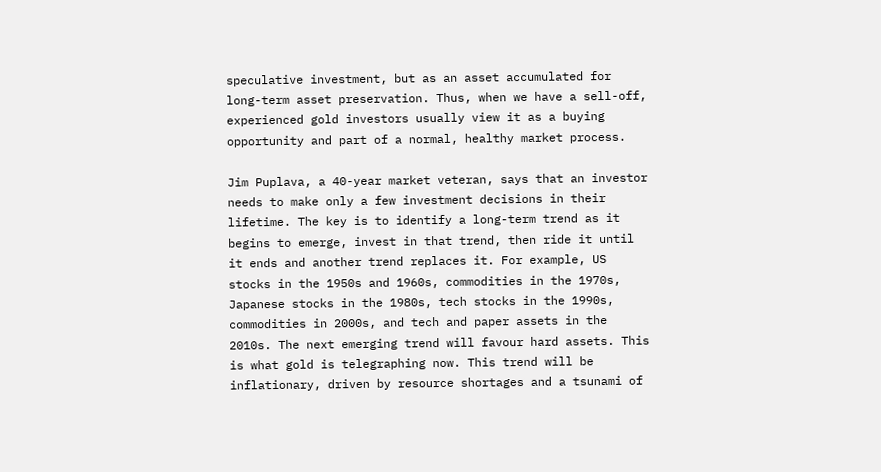speculative investment, but as an asset accumulated for long-term asset preservation. Thus, when we have a sell-off, experienced gold investors usually view it as a buying opportunity and part of a normal, healthy market process.

Jim Puplava, a 40-year market veteran, says that an investor needs to make only a few investment decisions in their lifetime. The key is to identify a long-term trend as it begins to emerge, invest in that trend, then ride it until it ends and another trend replaces it. For example, US stocks in the 1950s and 1960s, commodities in the 1970s, Japanese stocks in the 1980s, tech stocks in the 1990s, commodities in 2000s, and tech and paper assets in the 2010s. The next emerging trend will favour hard assets. This is what gold is telegraphing now. This trend will be inflationary, driven by resource shortages and a tsunami of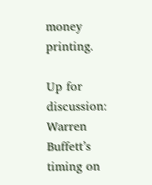money printing.

Up for discussion: Warren Buffett’s timing on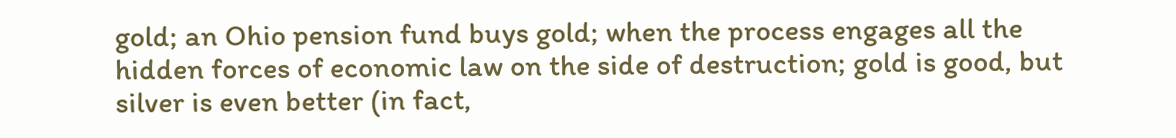gold; an Ohio pension fund buys gold; when the process engages all the hidden forces of economic law on the side of destruction; gold is good, but silver is even better (in fact,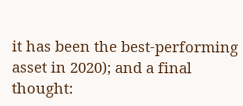it has been the best-performing asset in 2020); and a final thought: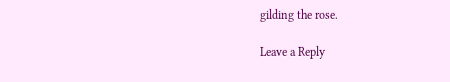gilding the rose.

Leave a Reply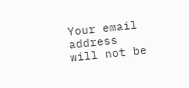Your email address will not be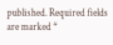published. Required fields are marked *